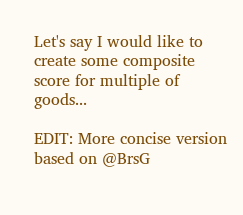Let's say I would like to create some composite score for multiple of goods...

EDIT: More concise version based on @BrsG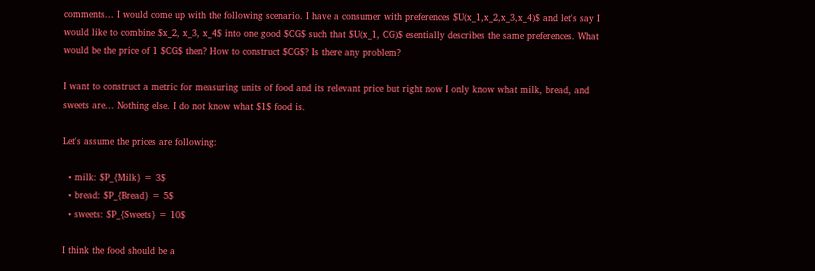comments... I would come up with the following scenario. I have a consumer with preferences $U(x_1,x_2,x_3,x_4)$ and let's say I would like to combine $x_2, x_3, x_4$ into one good $CG$ such that $U(x_1, CG)$ esentially describes the same preferences. What would be the price of 1 $CG$ then? How to construct $CG$? Is there any problem?

I want to construct a metric for measuring units of food and its relevant price but right now I only know what milk, bread, and sweets are... Nothing else. I do not know what $1$ food is.

Let's assume the prices are following:

  • milk: $P_{Milk} = 3$
  • bread: $P_{Bread} = 5$
  • sweets: $P_{Sweets} = 10$

I think the food should be a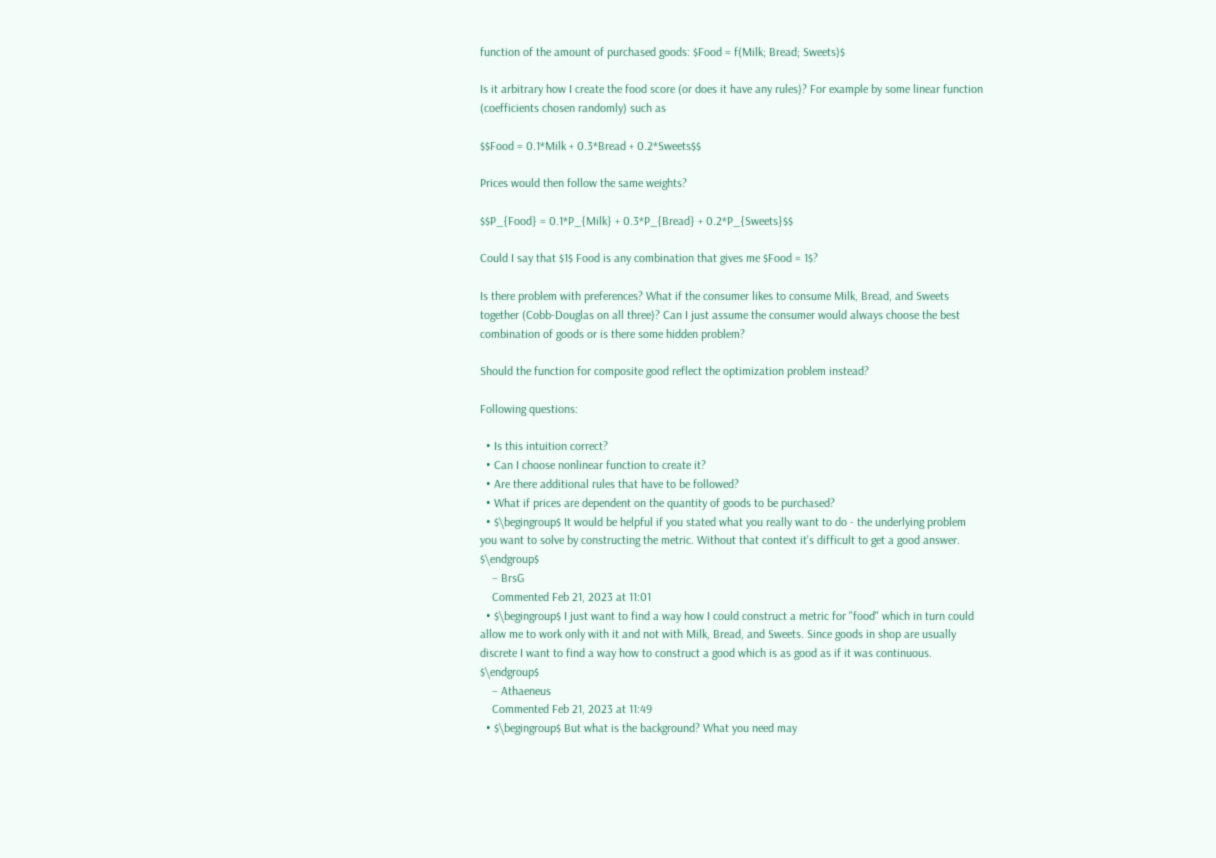function of the amount of purchased goods: $Food = f(Milk; Bread; Sweets)$

Is it arbitrary how I create the food score (or does it have any rules)? For example by some linear function (coefficients chosen randomly) such as

$$Food = 0.1*Milk + 0.3*Bread + 0.2*Sweets$$

Prices would then follow the same weights?

$$P_{Food} = 0.1*P_{Milk} + 0.3*P_{Bread} + 0.2*P_{Sweets}$$

Could I say that $1$ Food is any combination that gives me $Food = 1$?

Is there problem with preferences? What if the consumer likes to consume Milk, Bread, and Sweets together (Cobb-Douglas on all three)? Can I just assume the consumer would always choose the best combination of goods or is there some hidden problem?

Should the function for composite good reflect the optimization problem instead?

Following questions:

  • Is this intuition correct?
  • Can I choose nonlinear function to create it?
  • Are there additional rules that have to be followed?
  • What if prices are dependent on the quantity of goods to be purchased?
  • $\begingroup$ It would be helpful if you stated what you really want to do - the underlying problem you want to solve by constructing the metric. Without that context it's difficult to get a good answer. $\endgroup$
    – BrsG
    Commented Feb 21, 2023 at 11:01
  • $\begingroup$ I just want to find a way how I could construct a metric for "food" which in turn could allow me to work only with it and not with Milk, Bread, and Sweets. Since goods in shop are usually discrete I want to find a way how to construct a good which is as good as if it was continuous. $\endgroup$
    – Athaeneus
    Commented Feb 21, 2023 at 11:49
  • $\begingroup$ But what is the background? What you need may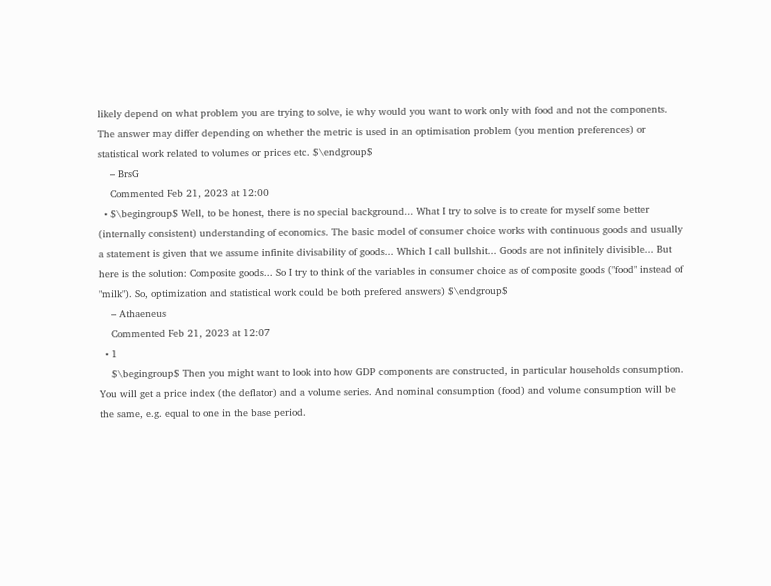likely depend on what problem you are trying to solve, ie why would you want to work only with food and not the components. The answer may differ depending on whether the metric is used in an optimisation problem (you mention preferences) or statistical work related to volumes or prices etc. $\endgroup$
    – BrsG
    Commented Feb 21, 2023 at 12:00
  • $\begingroup$ Well, to be honest, there is no special background... What I try to solve is to create for myself some better (internally consistent) understanding of economics. The basic model of consumer choice works with continuous goods and usually a statement is given that we assume infinite divisability of goods... Which I call bullshit... Goods are not infinitely divisible... But here is the solution: Composite goods... So I try to think of the variables in consumer choice as of composite goods ("food" instead of "milk"). So, optimization and statistical work could be both prefered answers) $\endgroup$
    – Athaeneus
    Commented Feb 21, 2023 at 12:07
  • 1
    $\begingroup$ Then you might want to look into how GDP components are constructed, in particular households consumption. You will get a price index (the deflator) and a volume series. And nominal consumption (food) and volume consumption will be the same, e.g. equal to one in the base period.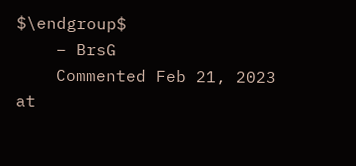$\endgroup$
    – BrsG
    Commented Feb 21, 2023 at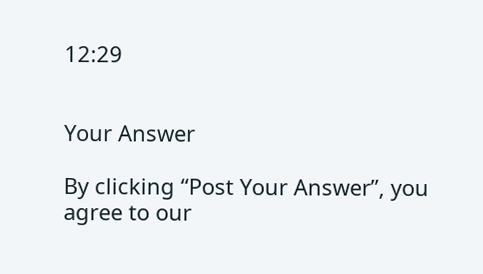12:29


Your Answer

By clicking “Post Your Answer”, you agree to our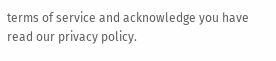terms of service and acknowledge you have read our privacy policy.